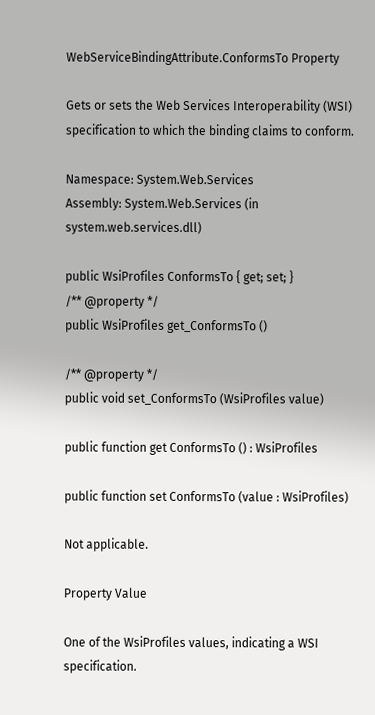WebServiceBindingAttribute.ConformsTo Property

Gets or sets the Web Services Interoperability (WSI) specification to which the binding claims to conform.

Namespace: System.Web.Services
Assembly: System.Web.Services (in system.web.services.dll)

public WsiProfiles ConformsTo { get; set; }
/** @property */
public WsiProfiles get_ConformsTo ()

/** @property */
public void set_ConformsTo (WsiProfiles value)

public function get ConformsTo () : WsiProfiles

public function set ConformsTo (value : WsiProfiles)

Not applicable.

Property Value

One of the WsiProfiles values, indicating a WSI specification.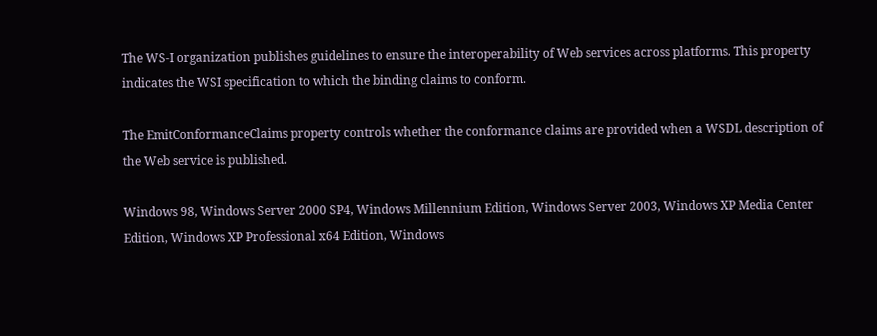The WS-I organization publishes guidelines to ensure the interoperability of Web services across platforms. This property indicates the WSI specification to which the binding claims to conform.

The EmitConformanceClaims property controls whether the conformance claims are provided when a WSDL description of the Web service is published.

Windows 98, Windows Server 2000 SP4, Windows Millennium Edition, Windows Server 2003, Windows XP Media Center Edition, Windows XP Professional x64 Edition, Windows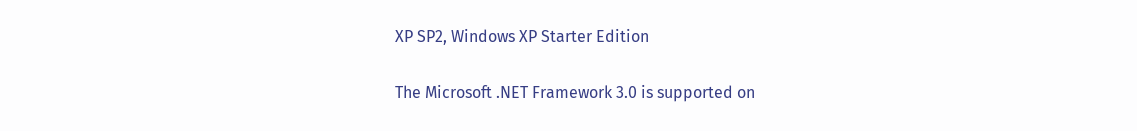XP SP2, Windows XP Starter Edition

The Microsoft .NET Framework 3.0 is supported on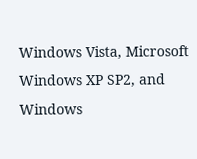Windows Vista, Microsoft Windows XP SP2, and Windows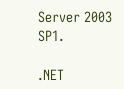Server 2003 SP1.

.NET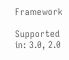Framework

Supported in: 3.0, 2.0